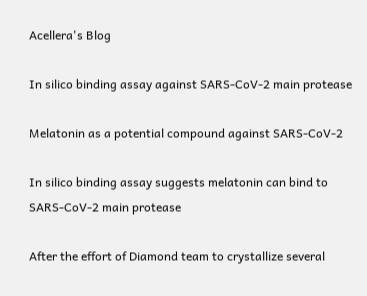Acellera's Blog

In silico binding assay against SARS-CoV-2 main protease

Melatonin as a potential compound against SARS-CoV-2

In silico binding assay suggests melatonin can bind to SARS-CoV-2 main protease

After the effort of Diamond team to crystallize several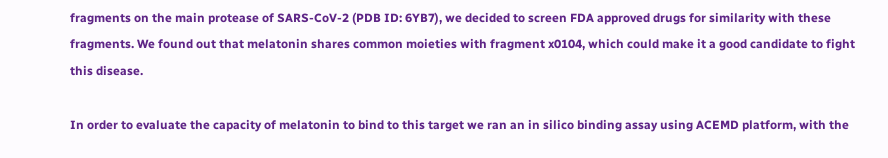fragments on the main protease of SARS-CoV-2 (PDB ID: 6YB7), we decided to screen FDA approved drugs for similarity with these fragments. We found out that melatonin shares common moieties with fragment x0104, which could make it a good candidate to fight this disease.

In order to evaluate the capacity of melatonin to bind to this target we ran an in silico binding assay using ACEMD platform, with the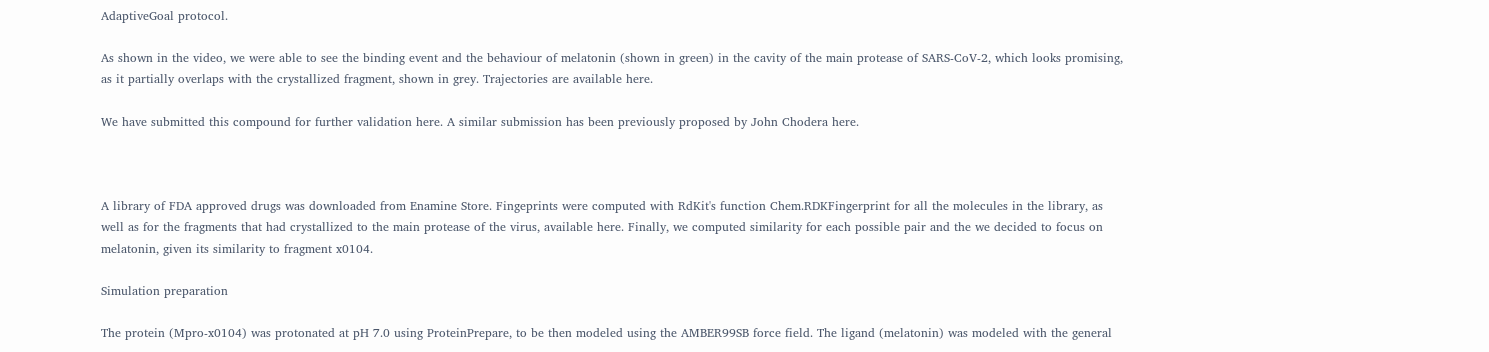AdaptiveGoal protocol.

As shown in the video, we were able to see the binding event and the behaviour of melatonin (shown in green) in the cavity of the main protease of SARS-CoV-2, which looks promising, as it partially overlaps with the crystallized fragment, shown in grey. Trajectories are available here.

We have submitted this compound for further validation here. A similar submission has been previously proposed by John Chodera here.



A library of FDA approved drugs was downloaded from Enamine Store. Fingeprints were computed with RdKit's function Chem.RDKFingerprint for all the molecules in the library, as well as for the fragments that had crystallized to the main protease of the virus, available here. Finally, we computed similarity for each possible pair and the we decided to focus on melatonin, given its similarity to fragment x0104.

Simulation preparation

The protein (Mpro-x0104) was protonated at pH 7.0 using ProteinPrepare, to be then modeled using the AMBER99SB force field. The ligand (melatonin) was modeled with the general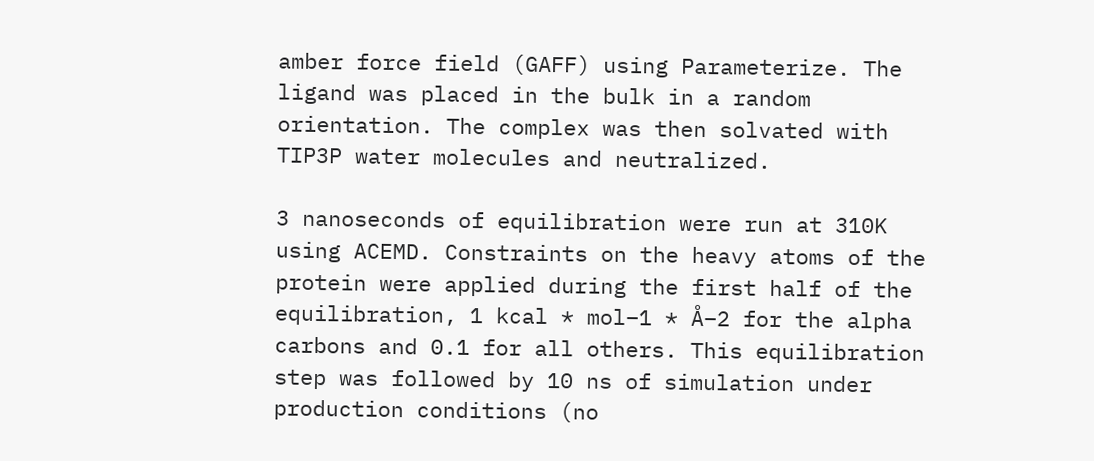amber force field (GAFF) using Parameterize. The ligand was placed in the bulk in a random orientation. The complex was then solvated with TIP3P water molecules and neutralized.

3 nanoseconds of equilibration were run at 310K using ACEMD. Constraints on the heavy atoms of the protein were applied during the first half of the equilibration, 1 kcal * mol−1 * Å−2 for the alpha carbons and 0.1 for all others. This equilibration step was followed by 10 ns of simulation under production conditions (no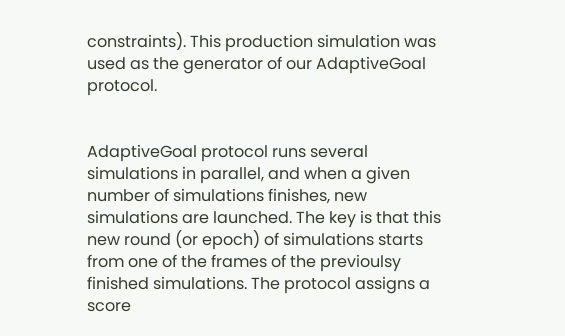constraints). This production simulation was used as the generator of our AdaptiveGoal protocol.


AdaptiveGoal protocol runs several simulations in parallel, and when a given number of simulations finishes, new simulations are launched. The key is that this new round (or epoch) of simulations starts from one of the frames of the previoulsy finished simulations. The protocol assigns a score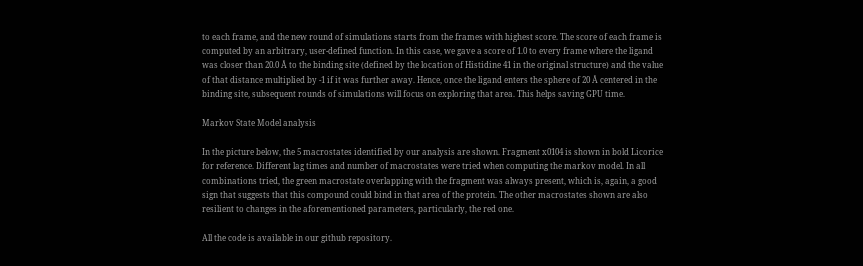to each frame, and the new round of simulations starts from the frames with highest score. The score of each frame is computed by an arbitrary, user-defined function. In this case, we gave a score of 1.0 to every frame where the ligand was closer than 20.0 Å to the binding site (defined by the location of Histidine 41 in the original structure) and the value of that distance multiplied by -1 if it was further away. Hence, once the ligand enters the sphere of 20 Å centered in the binding site, subsequent rounds of simulations will focus on exploring that area. This helps saving GPU time.

Markov State Model analysis

In the picture below, the 5 macrostates identified by our analysis are shown. Fragment x0104 is shown in bold Licorice for reference. Different lag times and number of macrostates were tried when computing the markov model. In all combinations tried, the green macrostate overlapping with the fragment was always present, which is, again, a good sign that suggests that this compound could bind in that area of the protein. The other macrostates shown are also resilient to changes in the aforementioned parameters, particularly, the red one.

All the code is available in our github repository.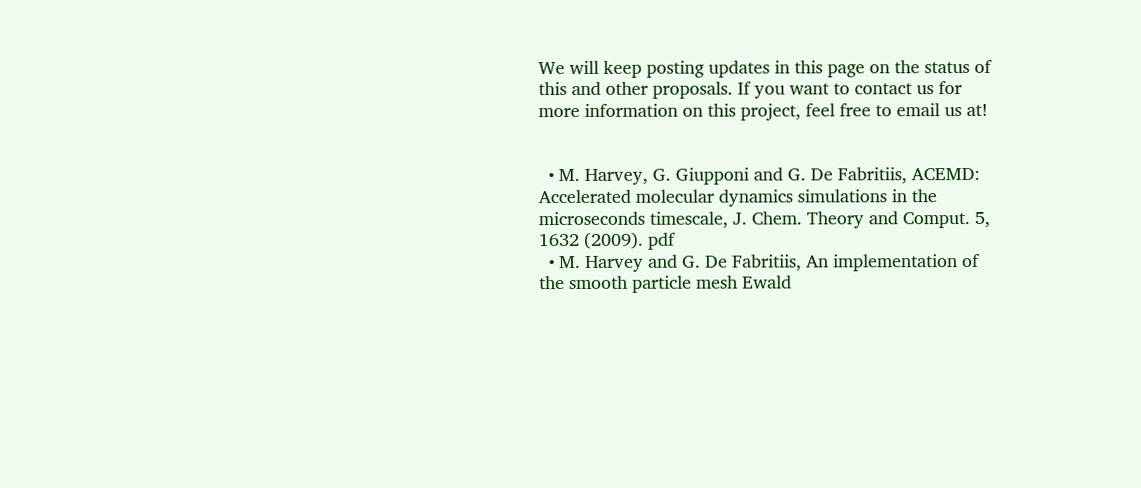We will keep posting updates in this page on the status of this and other proposals. If you want to contact us for more information on this project, feel free to email us at!


  • M. Harvey, G. Giupponi and G. De Fabritiis, ACEMD: Accelerated molecular dynamics simulations in the microseconds timescale, J. Chem. Theory and Comput. 5, 1632 (2009). pdf
  • M. Harvey and G. De Fabritiis, An implementation of the smooth particle mesh Ewald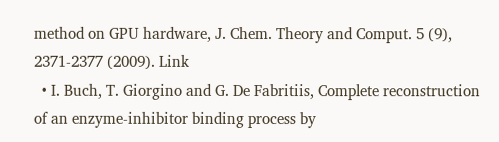method on GPU hardware, J. Chem. Theory and Comput. 5 (9), 2371-2377 (2009). Link
  • I. Buch, T. Giorgino and G. De Fabritiis, Complete reconstruction of an enzyme-inhibitor binding process by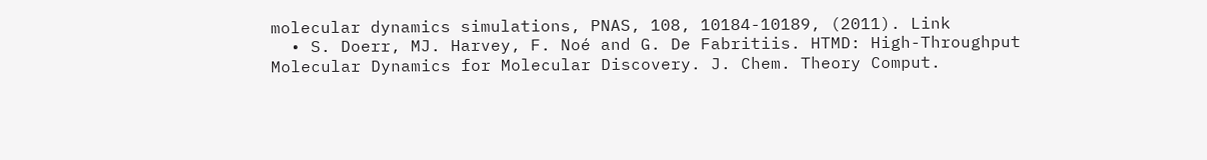molecular dynamics simulations, PNAS, 108, 10184-10189, (2011). Link
  • S. Doerr, MJ. Harvey, F. Noé and G. De Fabritiis. HTMD: High-Throughput Molecular Dynamics for Molecular Discovery. J. Chem. Theory Comput.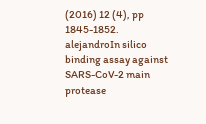(2016) 12 (4), pp 1845-1852.
alejandroIn silico binding assay against SARS-CoV-2 main protease